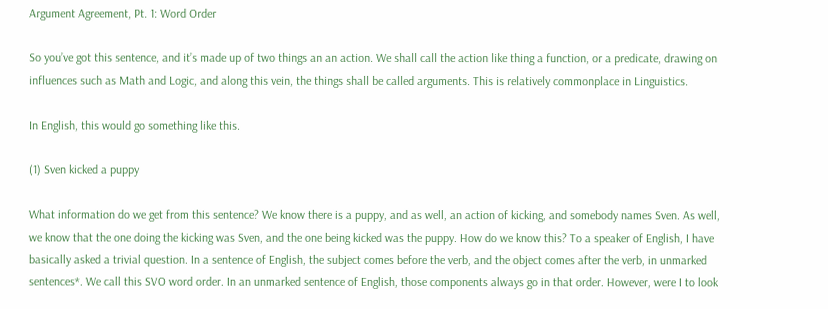Argument Agreement, Pt. 1: Word Order

So you’ve got this sentence, and it’s made up of two things an an action. We shall call the action like thing a function, or a predicate, drawing on influences such as Math and Logic, and along this vein, the things shall be called arguments. This is relatively commonplace in Linguistics.

In English, this would go something like this.

(1) Sven kicked a puppy

What information do we get from this sentence? We know there is a puppy, and as well, an action of kicking, and somebody names Sven. As well, we know that the one doing the kicking was Sven, and the one being kicked was the puppy. How do we know this? To a speaker of English, I have basically asked a trivial question. In a sentence of English, the subject comes before the verb, and the object comes after the verb, in unmarked sentences*. We call this SVO word order. In an unmarked sentence of English, those components always go in that order. However, were I to look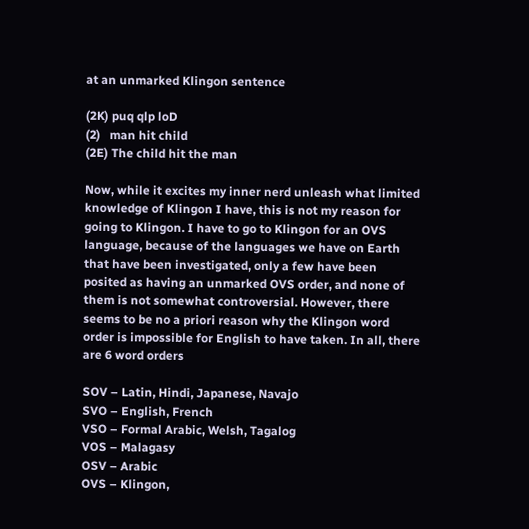at an unmarked Klingon sentence

(2K) puq qlp loD
(2)   man hit child
(2E) The child hit the man

Now, while it excites my inner nerd unleash what limited knowledge of Klingon I have, this is not my reason for going to Klingon. I have to go to Klingon for an OVS language, because of the languages we have on Earth that have been investigated, only a few have been posited as having an unmarked OVS order, and none of them is not somewhat controversial. However, there seems to be no a priori reason why the Klingon word order is impossible for English to have taken. In all, there are 6 word orders

SOV – Latin, Hindi, Japanese, Navajo
SVO – English, French
VSO – Formal Arabic, Welsh, Tagalog
VOS – Malagasy
OSV – Arabic
OVS – Klingon,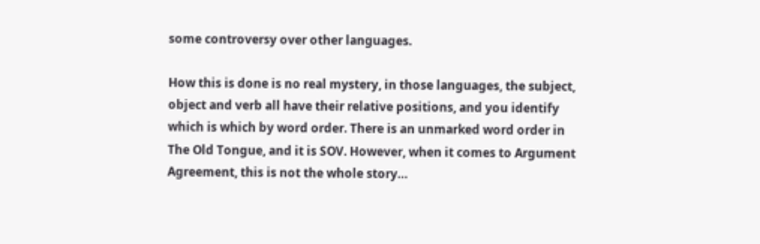some controversy over other languages.

How this is done is no real mystery, in those languages, the subject, object and verb all have their relative positions, and you identify which is which by word order. There is an unmarked word order in The Old Tongue, and it is SOV. However, when it comes to Argument Agreement, this is not the whole story…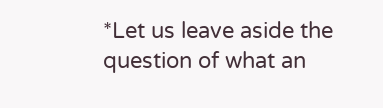*Let us leave aside the question of what an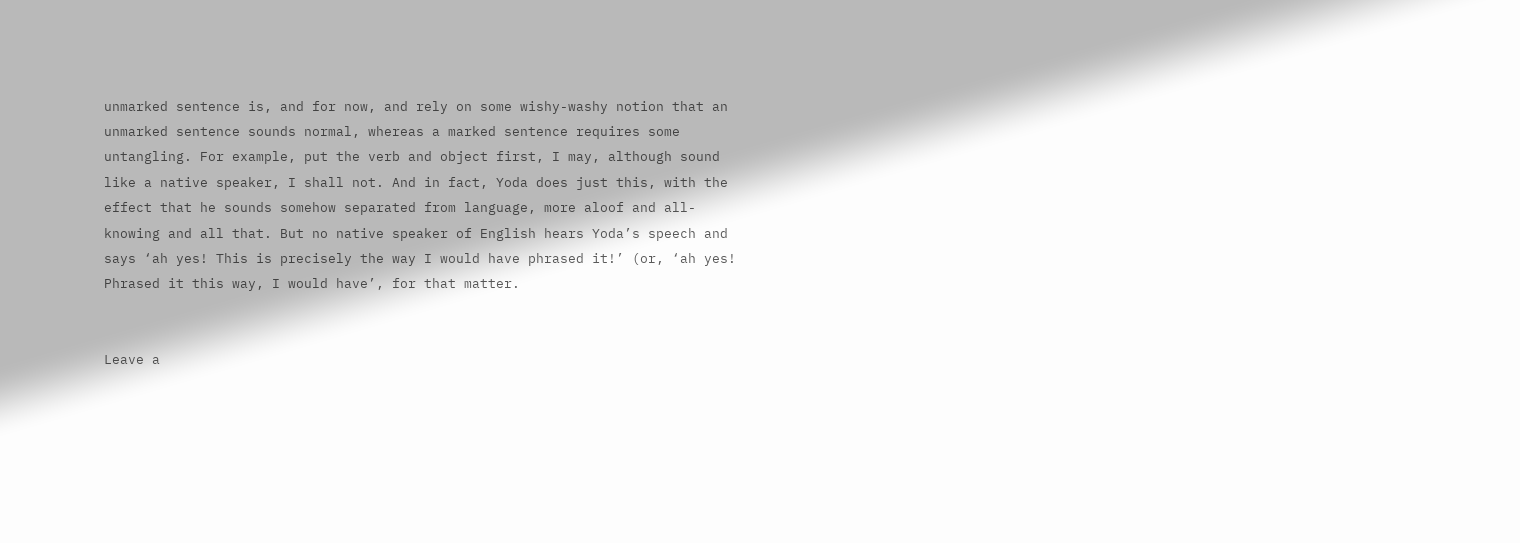unmarked sentence is, and for now, and rely on some wishy-washy notion that an unmarked sentence sounds normal, whereas a marked sentence requires some untangling. For example, put the verb and object first, I may, although sound like a native speaker, I shall not. And in fact, Yoda does just this, with the effect that he sounds somehow separated from language, more aloof and all-knowing and all that. But no native speaker of English hears Yoda’s speech and says ‘ah yes! This is precisely the way I would have phrased it!’ (or, ‘ah yes! Phrased it this way, I would have’, for that matter.


Leave a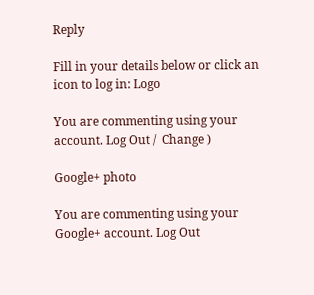Reply

Fill in your details below or click an icon to log in: Logo

You are commenting using your account. Log Out /  Change )

Google+ photo

You are commenting using your Google+ account. Log Out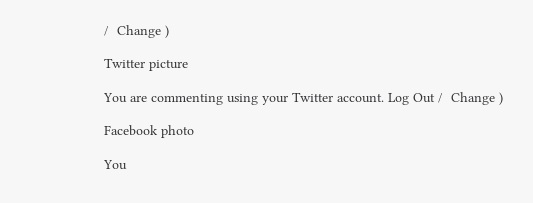/  Change )

Twitter picture

You are commenting using your Twitter account. Log Out /  Change )

Facebook photo

You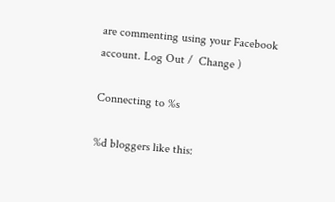are commenting using your Facebook account. Log Out /  Change )

Connecting to %s

%d bloggers like this: